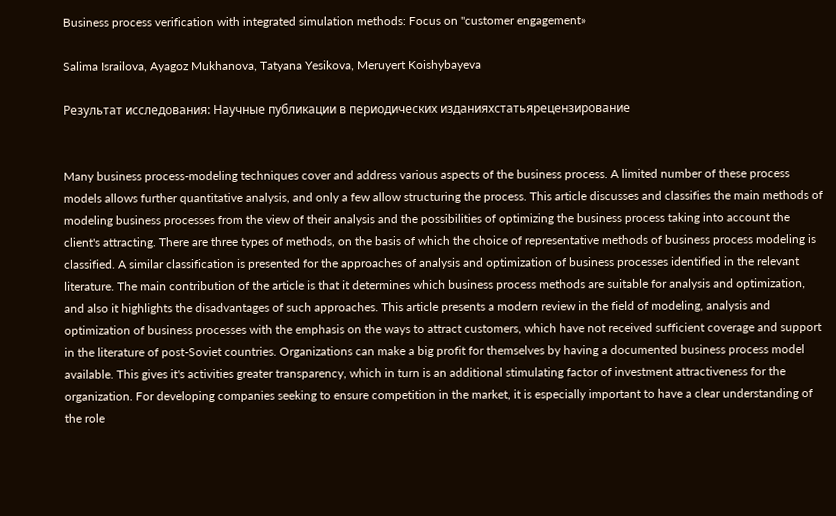Business process verification with integrated simulation methods: Focus on "customer engagement»

Salima Israilova, Ayagoz Mukhanova, Tatyana Yesikova, Meruyert Koishybayeva

Результат исследования: Научные публикации в периодических изданияхстатьярецензирование


Many business process-modeling techniques cover and address various aspects of the business process. A limited number of these process models allows further quantitative analysis, and only a few allow structuring the process. This article discusses and classifies the main methods of modeling business processes from the view of their analysis and the possibilities of optimizing the business process taking into account the client's attracting. There are three types of methods, on the basis of which the choice of representative methods of business process modeling is classified. A similar classification is presented for the approaches of analysis and optimization of business processes identified in the relevant literature. The main contribution of the article is that it determines which business process methods are suitable for analysis and optimization, and also it highlights the disadvantages of such approaches. This article presents a modern review in the field of modeling, analysis and optimization of business processes with the emphasis on the ways to attract customers, which have not received sufficient coverage and support in the literature of post-Soviet countries. Organizations can make a big profit for themselves by having a documented business process model available. This gives it's activities greater transparency, which in turn is an additional stimulating factor of investment attractiveness for the organization. For developing companies seeking to ensure competition in the market, it is especially important to have a clear understanding of the role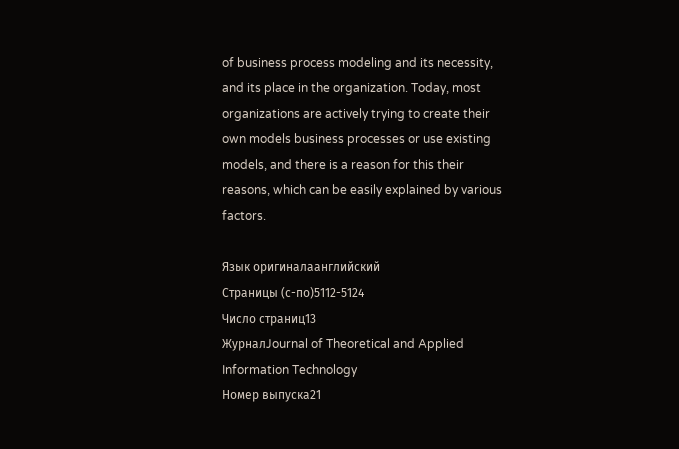of business process modeling and its necessity, and its place in the organization. Today, most organizations are actively trying to create their own models business processes or use existing models, and there is a reason for this their reasons, which can be easily explained by various factors.

Язык оригиналаанглийский
Страницы (с-по)5112-5124
Число страниц13
ЖурналJournal of Theoretical and Applied Information Technology
Номер выпуска21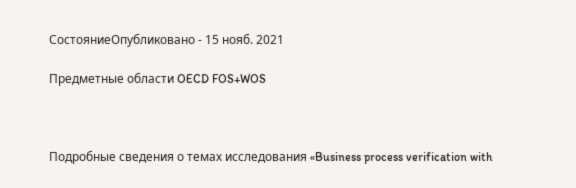СостояниеОпубликовано - 15 нояб. 2021

Предметные области OECD FOS+WOS



Подробные сведения о темах исследования «Business process verification with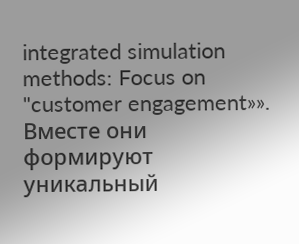integrated simulation methods: Focus on "customer engagement»». Вместе они формируют уникальный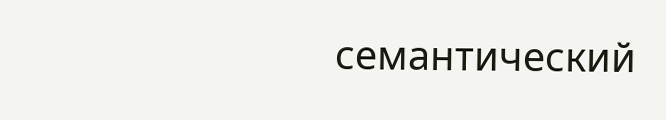семантический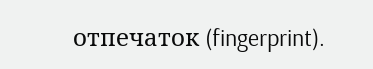отпечаток (fingerprint).